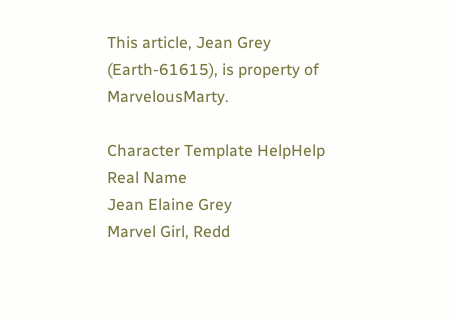This article, Jean Grey (Earth-61615), is property of MarvelousMarty.

Character Template HelpHelp
Real Name
Jean Elaine Grey
Marvel Girl, Redd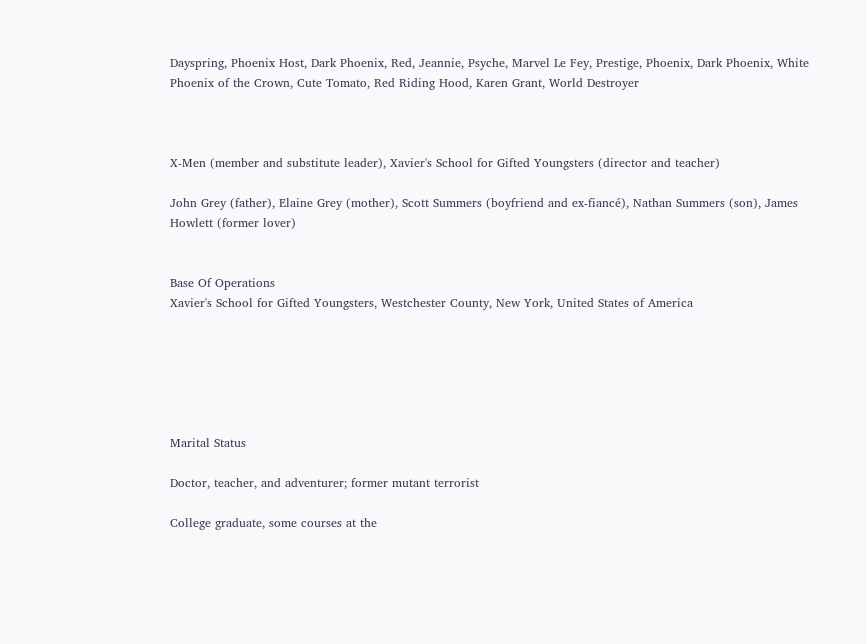Dayspring, Phoenix Host, Dark Phoenix, Red, Jeannie, Psyche, Marvel Le Fey, Prestige, Phoenix, Dark Phoenix, White Phoenix of the Crown, Cute Tomato, Red Riding Hood, Karen Grant, World Destroyer



X-Men (member and substitute leader), Xavier's School for Gifted Youngsters (director and teacher)

John Grey (father), Elaine Grey (mother), Scott Summers (boyfriend and ex-fiancé), Nathan Summers (son), James Howlett (former lover)


Base Of Operations
Xavier's School for Gifted Youngsters, Westchester County, New York, United States of America






Marital Status

Doctor, teacher, and adventurer; former mutant terrorist

College graduate, some courses at the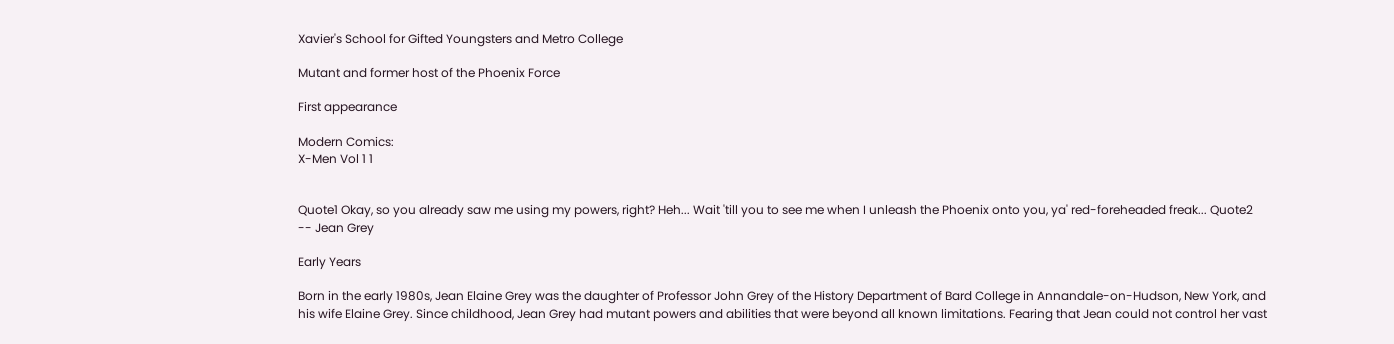Xavier's School for Gifted Youngsters and Metro College

Mutant and former host of the Phoenix Force

First appearance

Modern Comics:
X-Men Vol 1 1


Quote1 Okay, so you already saw me using my powers, right? Heh... Wait 'till you to see me when I unleash the Phoenix onto you, ya' red-foreheaded freak... Quote2
-- Jean Grey

Early Years

Born in the early 1980s, Jean Elaine Grey was the daughter of Professor John Grey of the History Department of Bard College in Annandale-on-Hudson, New York, and his wife Elaine Grey. Since childhood, Jean Grey had mutant powers and abilities that were beyond all known limitations. Fearing that Jean could not control her vast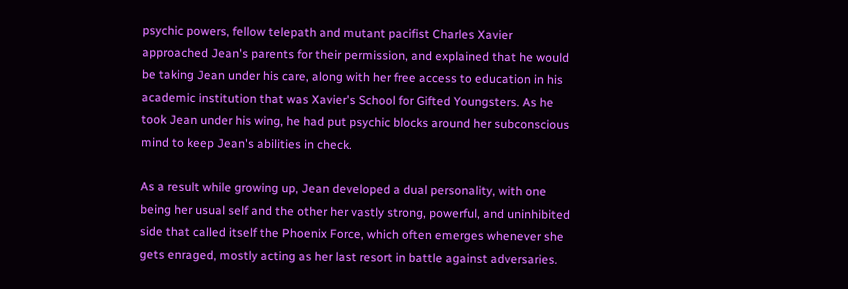psychic powers, fellow telepath and mutant pacifist Charles Xavier approached Jean's parents for their permission, and explained that he would be taking Jean under his care, along with her free access to education in his academic institution that was Xavier's School for Gifted Youngsters. As he took Jean under his wing, he had put psychic blocks around her subconscious mind to keep Jean's abilities in check.

As a result while growing up, Jean developed a dual personality, with one being her usual self and the other her vastly strong, powerful, and uninhibited side that called itself the Phoenix Force, which often emerges whenever she gets enraged, mostly acting as her last resort in battle against adversaries.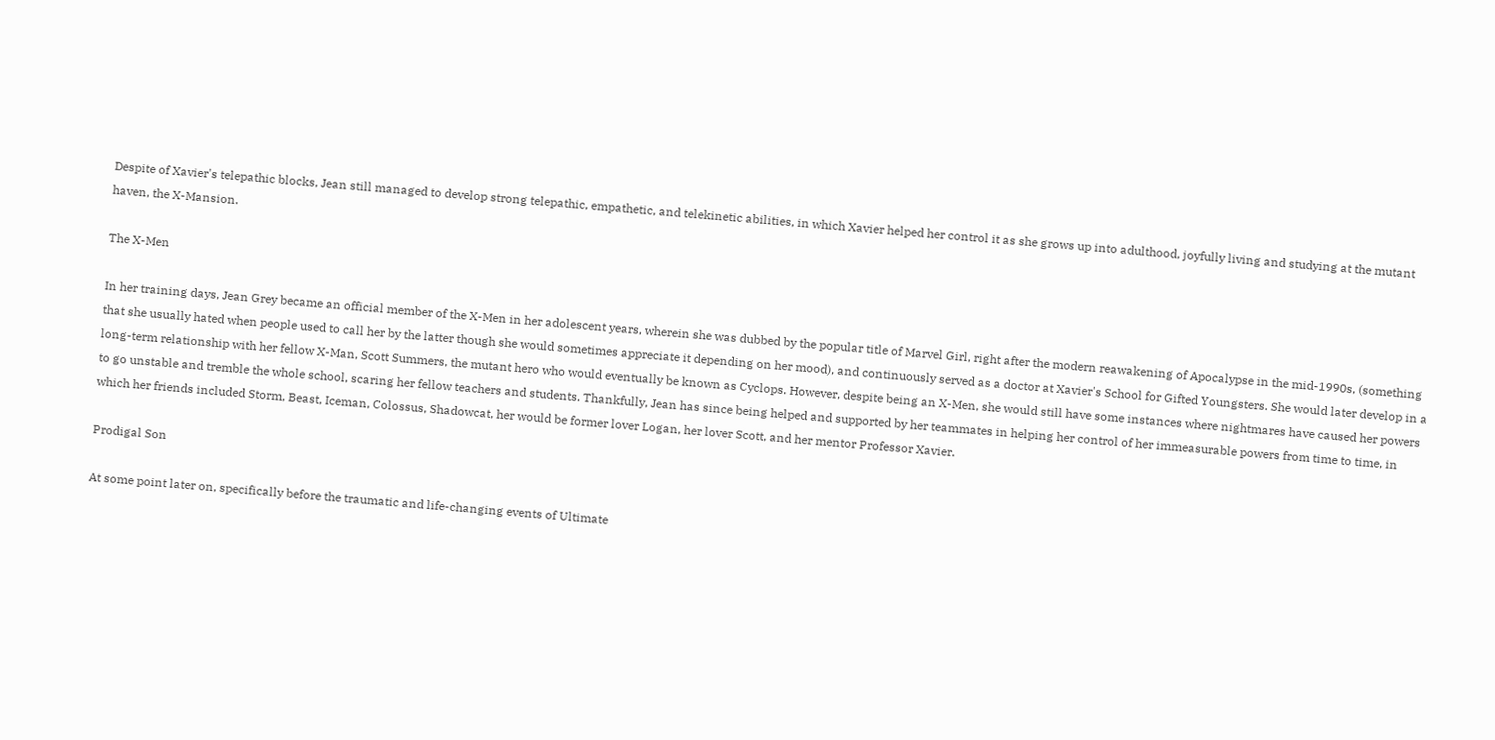Despite of Xavier's telepathic blocks, Jean still managed to develop strong telepathic, empathetic, and telekinetic abilities, in which Xavier helped her control it as she grows up into adulthood, joyfully living and studying at the mutant haven, the X-Mansion.

The X-Men

In her training days, Jean Grey became an official member of the X-Men in her adolescent years, wherein she was dubbed by the popular title of Marvel Girl, right after the modern reawakening of Apocalypse in the mid-1990s, (something that she usually hated when people used to call her by the latter though she would sometimes appreciate it depending on her mood), and continuously served as a doctor at Xavier's School for Gifted Youngsters. She would later develop in a long-term relationship with her fellow X-Man, Scott Summers, the mutant hero who would eventually be known as Cyclops. However, despite being an X-Men, she would still have some instances where nightmares have caused her powers to go unstable and tremble the whole school, scaring her fellow teachers and students. Thankfully, Jean has since being helped and supported by her teammates in helping her control of her immeasurable powers from time to time, in which her friends included Storm, Beast, Iceman, Colossus, Shadowcat, her would be former lover Logan, her lover Scott, and her mentor Professor Xavier.

Prodigal Son

At some point later on, specifically before the traumatic and life-changing events of Ultimate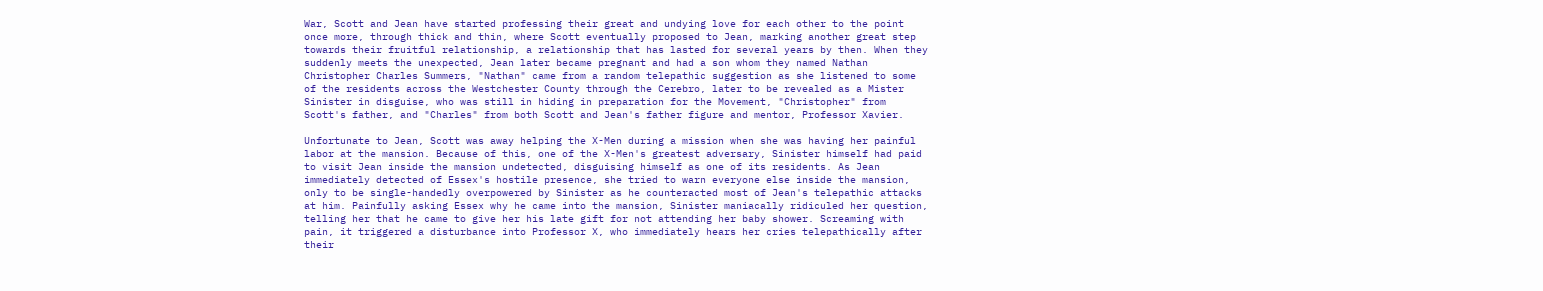War, Scott and Jean have started professing their great and undying love for each other to the point once more, through thick and thin, where Scott eventually proposed to Jean, marking another great step towards their fruitful relationship, a relationship that has lasted for several years by then. When they suddenly meets the unexpected, Jean later became pregnant and had a son whom they named Nathan Christopher Charles Summers, "Nathan" came from a random telepathic suggestion as she listened to some of the residents across the Westchester County through the Cerebro, later to be revealed as a Mister Sinister in disguise, who was still in hiding in preparation for the Movement, "Christopher" from Scott's father, and "Charles" from both Scott and Jean's father figure and mentor, Professor Xavier.

Unfortunate to Jean, Scott was away helping the X-Men during a mission when she was having her painful labor at the mansion. Because of this, one of the X-Men's greatest adversary, Sinister himself had paid to visit Jean inside the mansion undetected, disguising himself as one of its residents. As Jean immediately detected of Essex's hostile presence, she tried to warn everyone else inside the mansion, only to be single-handedly overpowered by Sinister as he counteracted most of Jean's telepathic attacks at him. Painfully asking Essex why he came into the mansion, Sinister maniacally ridiculed her question, telling her that he came to give her his late gift for not attending her baby shower. Screaming with pain, it triggered a disturbance into Professor X, who immediately hears her cries telepathically after their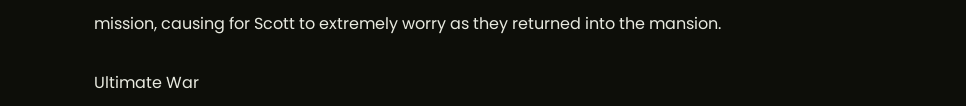mission, causing for Scott to extremely worry as they returned into the mansion.

Ultimate War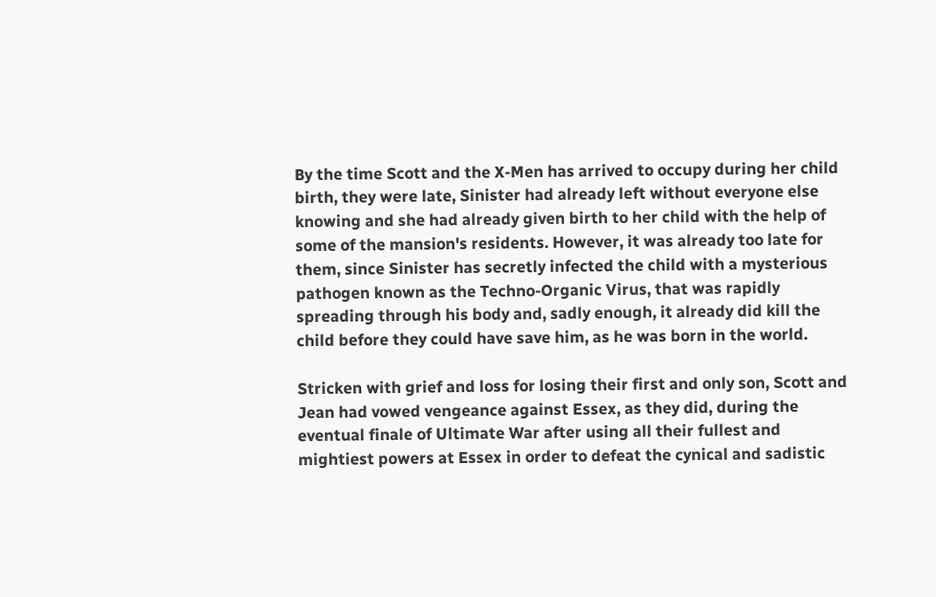By the time Scott and the X-Men has arrived to occupy during her child birth, they were late, Sinister had already left without everyone else knowing and she had already given birth to her child with the help of some of the mansion's residents. However, it was already too late for them, since Sinister has secretly infected the child with a mysterious pathogen known as the Techno-Organic Virus, that was rapidly spreading through his body and, sadly enough, it already did kill the child before they could have save him, as he was born in the world.

Stricken with grief and loss for losing their first and only son, Scott and Jean had vowed vengeance against Essex, as they did, during the eventual finale of Ultimate War after using all their fullest and mightiest powers at Essex in order to defeat the cynical and sadistic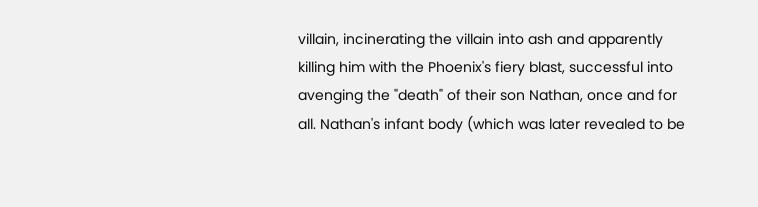villain, incinerating the villain into ash and apparently killing him with the Phoenix's fiery blast, successful into avenging the "death" of their son Nathan, once and for all. Nathan's infant body (which was later revealed to be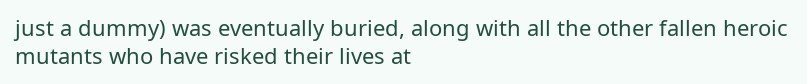just a dummy) was eventually buried, along with all the other fallen heroic mutants who have risked their lives at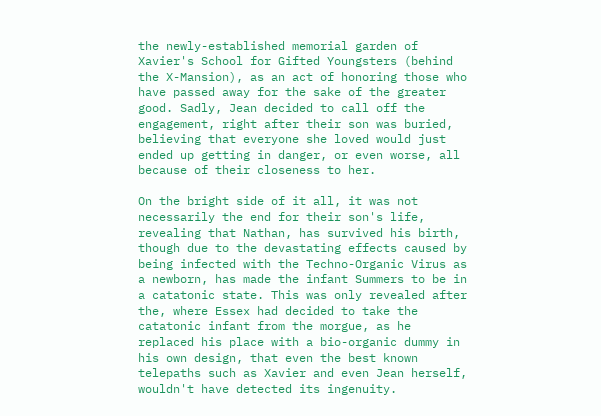the newly-established memorial garden of Xavier's School for Gifted Youngsters (behind the X-Mansion), as an act of honoring those who have passed away for the sake of the greater good. Sadly, Jean decided to call off the engagement, right after their son was buried, believing that everyone she loved would just ended up getting in danger, or even worse, all because of their closeness to her.

On the bright side of it all, it was not necessarily the end for their son's life, revealing that Nathan, has survived his birth, though due to the devastating effects caused by being infected with the Techno-Organic Virus as a newborn, has made the infant Summers to be in a catatonic state. This was only revealed after the, where Essex had decided to take the catatonic infant from the morgue, as he replaced his place with a bio-organic dummy in his own design, that even the best known telepaths such as Xavier and even Jean herself, wouldn't have detected its ingenuity.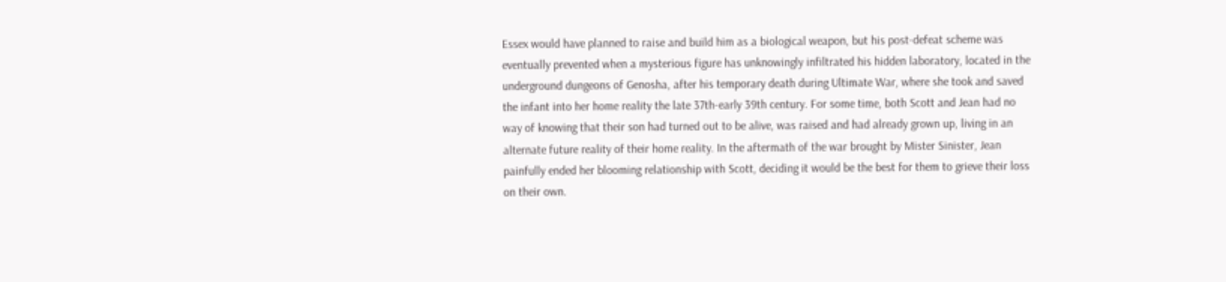Essex would have planned to raise and build him as a biological weapon, but his post-defeat scheme was eventually prevented when a mysterious figure has unknowingly infiltrated his hidden laboratory, located in the underground dungeons of Genosha, after his temporary death during Ultimate War, where she took and saved the infant into her home reality the late 37th-early 39th century. For some time, both Scott and Jean had no way of knowing that their son had turned out to be alive, was raised and had already grown up, living in an alternate future reality of their home reality. In the aftermath of the war brought by Mister Sinister, Jean painfully ended her blooming relationship with Scott, deciding it would be the best for them to grieve their loss on their own.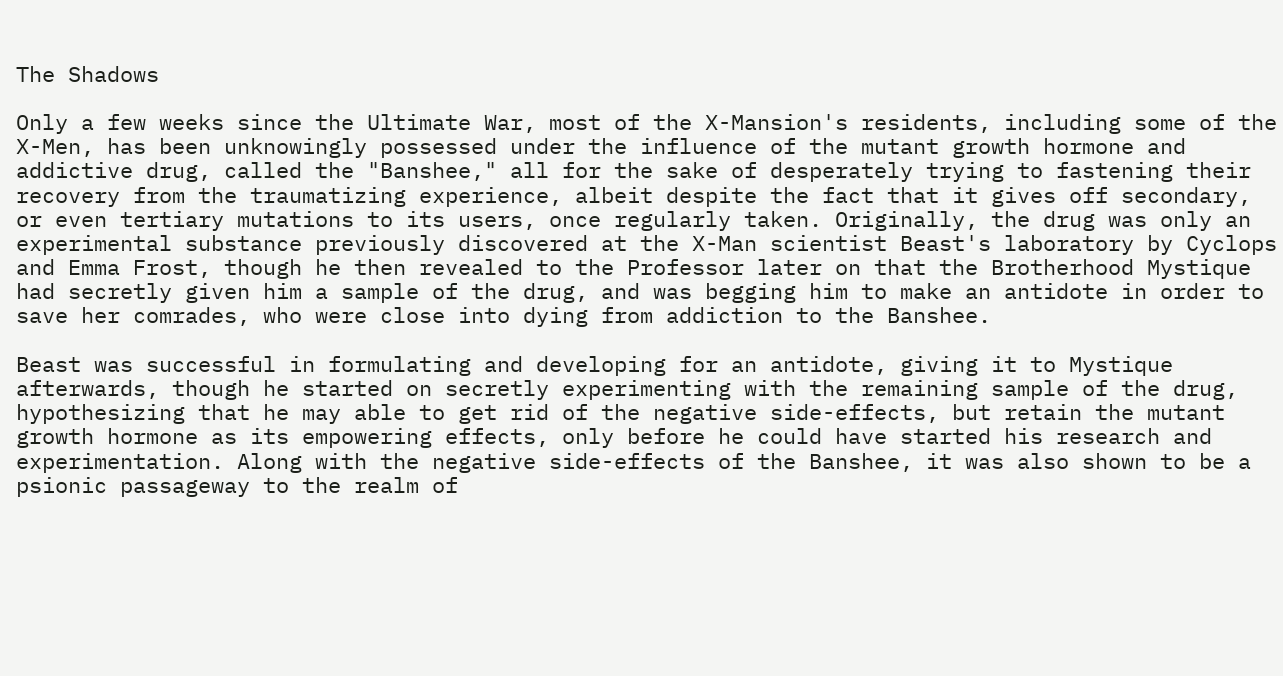The Shadows

Only a few weeks since the Ultimate War, most of the X-Mansion's residents, including some of the X-Men, has been unknowingly possessed under the influence of the mutant growth hormone and addictive drug, called the "Banshee," all for the sake of desperately trying to fastening their recovery from the traumatizing experience, albeit despite the fact that it gives off secondary, or even tertiary mutations to its users, once regularly taken. Originally, the drug was only an experimental substance previously discovered at the X-Man scientist Beast's laboratory by Cyclops and Emma Frost, though he then revealed to the Professor later on that the Brotherhood Mystique had secretly given him a sample of the drug, and was begging him to make an antidote in order to save her comrades, who were close into dying from addiction to the Banshee.

Beast was successful in formulating and developing for an antidote, giving it to Mystique afterwards, though he started on secretly experimenting with the remaining sample of the drug, hypothesizing that he may able to get rid of the negative side-effects, but retain the mutant growth hormone as its empowering effects, only before he could have started his research and experimentation. Along with the negative side-effects of the Banshee, it was also shown to be a psionic passageway to the realm of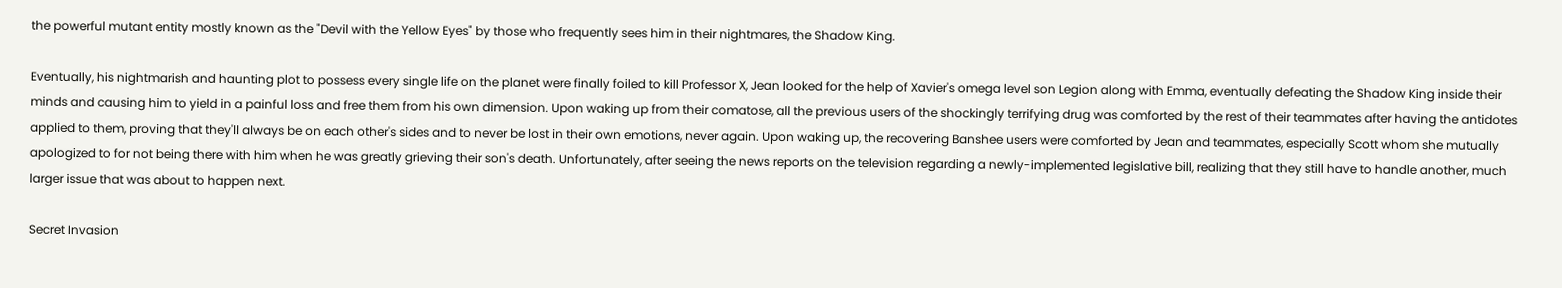the powerful mutant entity mostly known as the "Devil with the Yellow Eyes" by those who frequently sees him in their nightmares, the Shadow King.

Eventually, his nightmarish and haunting plot to possess every single life on the planet were finally foiled to kill Professor X, Jean looked for the help of Xavier's omega level son Legion along with Emma, eventually defeating the Shadow King inside their minds and causing him to yield in a painful loss and free them from his own dimension. Upon waking up from their comatose, all the previous users of the shockingly terrifying drug was comforted by the rest of their teammates after having the antidotes applied to them, proving that they'll always be on each other's sides and to never be lost in their own emotions, never again. Upon waking up, the recovering Banshee users were comforted by Jean and teammates, especially Scott whom she mutually apologized to for not being there with him when he was greatly grieving their son's death. Unfortunately, after seeing the news reports on the television regarding a newly-implemented legislative bill, realizing that they still have to handle another, much larger issue that was about to happen next.

Secret Invasion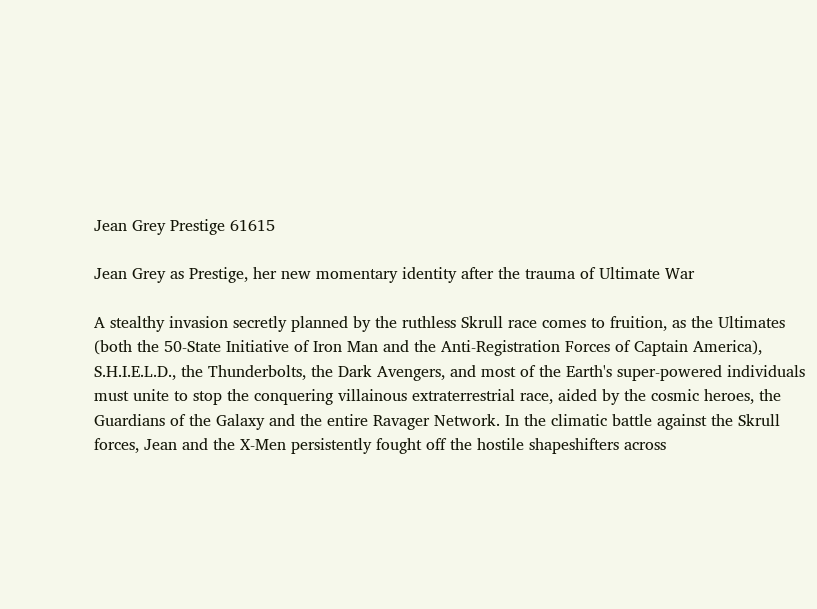Jean Grey Prestige 61615

Jean Grey as Prestige, her new momentary identity after the trauma of Ultimate War

A stealthy invasion secretly planned by the ruthless Skrull race comes to fruition, as the Ultimates (both the 50-State Initiative of Iron Man and the Anti-Registration Forces of Captain America), S.H.I.E.L.D., the Thunderbolts, the Dark Avengers, and most of the Earth's super-powered individuals must unite to stop the conquering villainous extraterrestrial race, aided by the cosmic heroes, the Guardians of the Galaxy and the entire Ravager Network. In the climatic battle against the Skrull forces, Jean and the X-Men persistently fought off the hostile shapeshifters across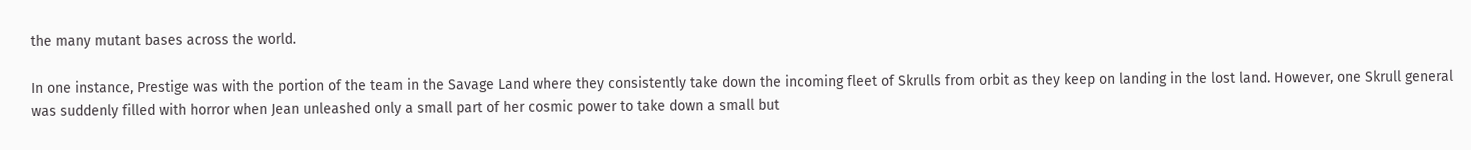the many mutant bases across the world.

In one instance, Prestige was with the portion of the team in the Savage Land where they consistently take down the incoming fleet of Skrulls from orbit as they keep on landing in the lost land. However, one Skrull general was suddenly filled with horror when Jean unleashed only a small part of her cosmic power to take down a small but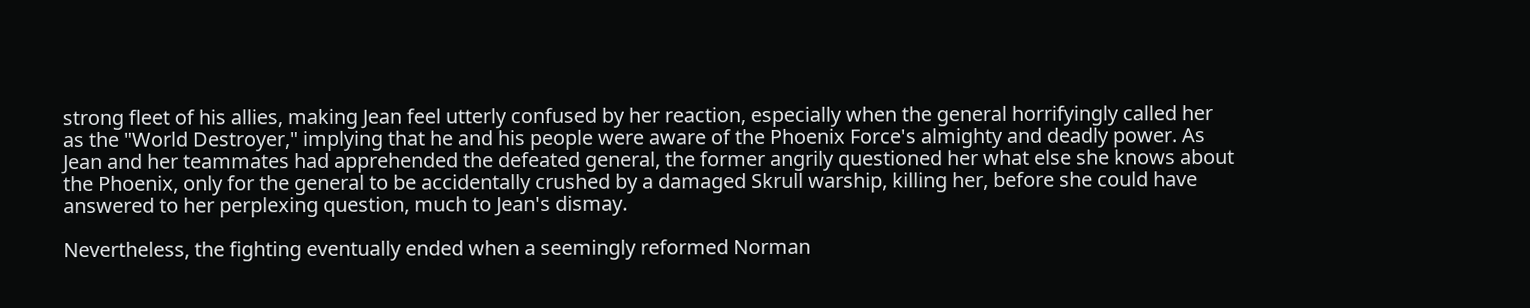strong fleet of his allies, making Jean feel utterly confused by her reaction, especially when the general horrifyingly called her as the "World Destroyer," implying that he and his people were aware of the Phoenix Force's almighty and deadly power. As Jean and her teammates had apprehended the defeated general, the former angrily questioned her what else she knows about the Phoenix, only for the general to be accidentally crushed by a damaged Skrull warship, killing her, before she could have answered to her perplexing question, much to Jean's dismay.

Nevertheless, the fighting eventually ended when a seemingly reformed Norman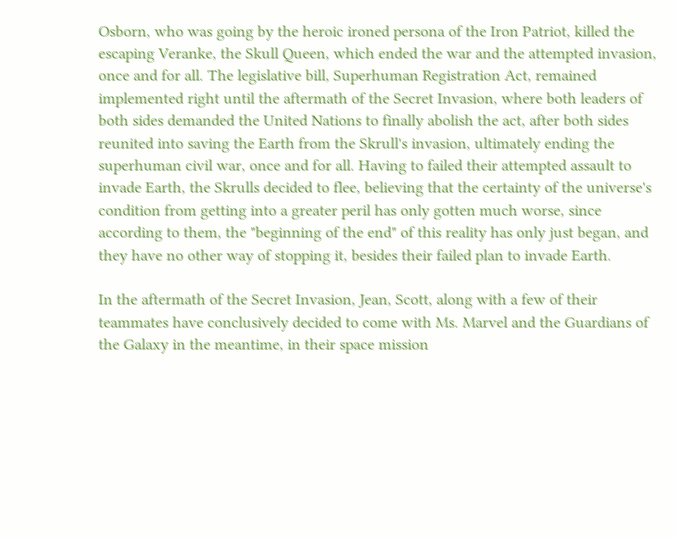Osborn, who was going by the heroic ironed persona of the Iron Patriot, killed the escaping Veranke, the Skull Queen, which ended the war and the attempted invasion, once and for all. The legislative bill, Superhuman Registration Act, remained implemented right until the aftermath of the Secret Invasion, where both leaders of both sides demanded the United Nations to finally abolish the act, after both sides reunited into saving the Earth from the Skrull's invasion, ultimately ending the superhuman civil war, once and for all. Having to failed their attempted assault to invade Earth, the Skrulls decided to flee, believing that the certainty of the universe's condition from getting into a greater peril has only gotten much worse, since according to them, the "beginning of the end" of this reality has only just began, and they have no other way of stopping it, besides their failed plan to invade Earth.

In the aftermath of the Secret Invasion, Jean, Scott, along with a few of their teammates have conclusively decided to come with Ms. Marvel and the Guardians of the Galaxy in the meantime, in their space mission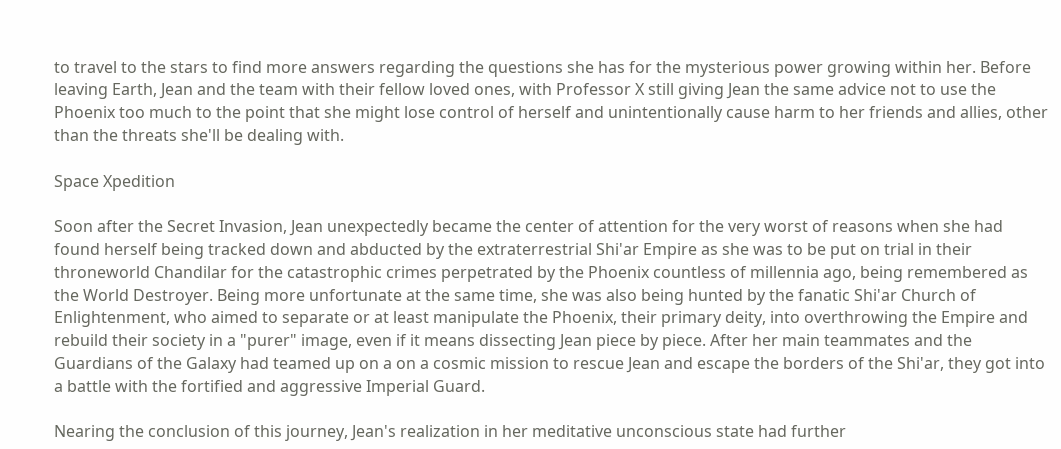to travel to the stars to find more answers regarding the questions she has for the mysterious power growing within her. Before leaving Earth, Jean and the team with their fellow loved ones, with Professor X still giving Jean the same advice not to use the Phoenix too much to the point that she might lose control of herself and unintentionally cause harm to her friends and allies, other than the threats she'll be dealing with.

Space Xpedition

Soon after the Secret Invasion, Jean unexpectedly became the center of attention for the very worst of reasons when she had found herself being tracked down and abducted by the extraterrestrial Shi'ar Empire as she was to be put on trial in their throneworld Chandilar for the catastrophic crimes perpetrated by the Phoenix countless of millennia ago, being remembered as the World Destroyer. Being more unfortunate at the same time, she was also being hunted by the fanatic Shi'ar Church of Enlightenment, who aimed to separate or at least manipulate the Phoenix, their primary deity, into overthrowing the Empire and rebuild their society in a "purer" image, even if it means dissecting Jean piece by piece. After her main teammates and the Guardians of the Galaxy had teamed up on a on a cosmic mission to rescue Jean and escape the borders of the Shi'ar, they got into a battle with the fortified and aggressive Imperial Guard.

Nearing the conclusion of this journey, Jean's realization in her meditative unconscious state had further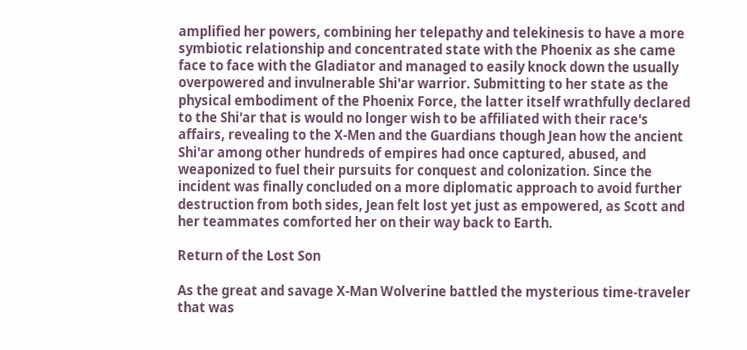amplified her powers, combining her telepathy and telekinesis to have a more symbiotic relationship and concentrated state with the Phoenix as she came face to face with the Gladiator and managed to easily knock down the usually overpowered and invulnerable Shi'ar warrior. Submitting to her state as the physical embodiment of the Phoenix Force, the latter itself wrathfully declared to the Shi'ar that is would no longer wish to be affiliated with their race's affairs, revealing to the X-Men and the Guardians though Jean how the ancient Shi'ar among other hundreds of empires had once captured, abused, and weaponized to fuel their pursuits for conquest and colonization. Since the incident was finally concluded on a more diplomatic approach to avoid further destruction from both sides, Jean felt lost yet just as empowered, as Scott and her teammates comforted her on their way back to Earth.

Return of the Lost Son

As the great and savage X-Man Wolverine battled the mysterious time-traveler that was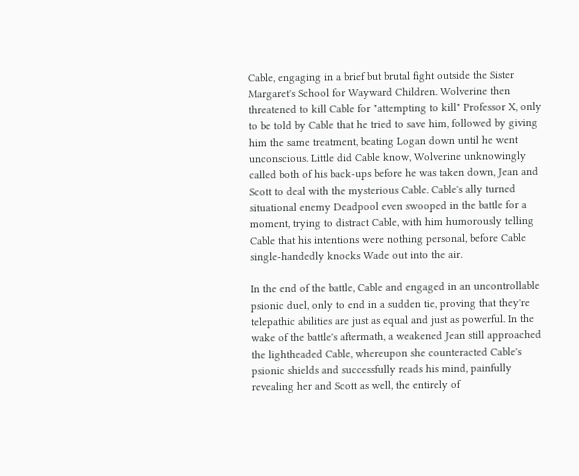Cable, engaging in a brief but brutal fight outside the Sister Margaret's School for Wayward Children. Wolverine then threatened to kill Cable for "attempting to kill" Professor X, only to be told by Cable that he tried to save him, followed by giving him the same treatment, beating Logan down until he went unconscious. Little did Cable know, Wolverine unknowingly called both of his back-ups before he was taken down, Jean and Scott to deal with the mysterious Cable. Cable's ally turned situational enemy Deadpool even swooped in the battle for a moment, trying to distract Cable, with him humorously telling Cable that his intentions were nothing personal, before Cable single-handedly knocks Wade out into the air.

In the end of the battle, Cable and engaged in an uncontrollable psionic duel, only to end in a sudden tie, proving that they're telepathic abilities are just as equal and just as powerful. In the wake of the battle's aftermath, a weakened Jean still approached the lightheaded Cable, whereupon she counteracted Cable's psionic shields and successfully reads his mind, painfully revealing her and Scott as well, the entirely of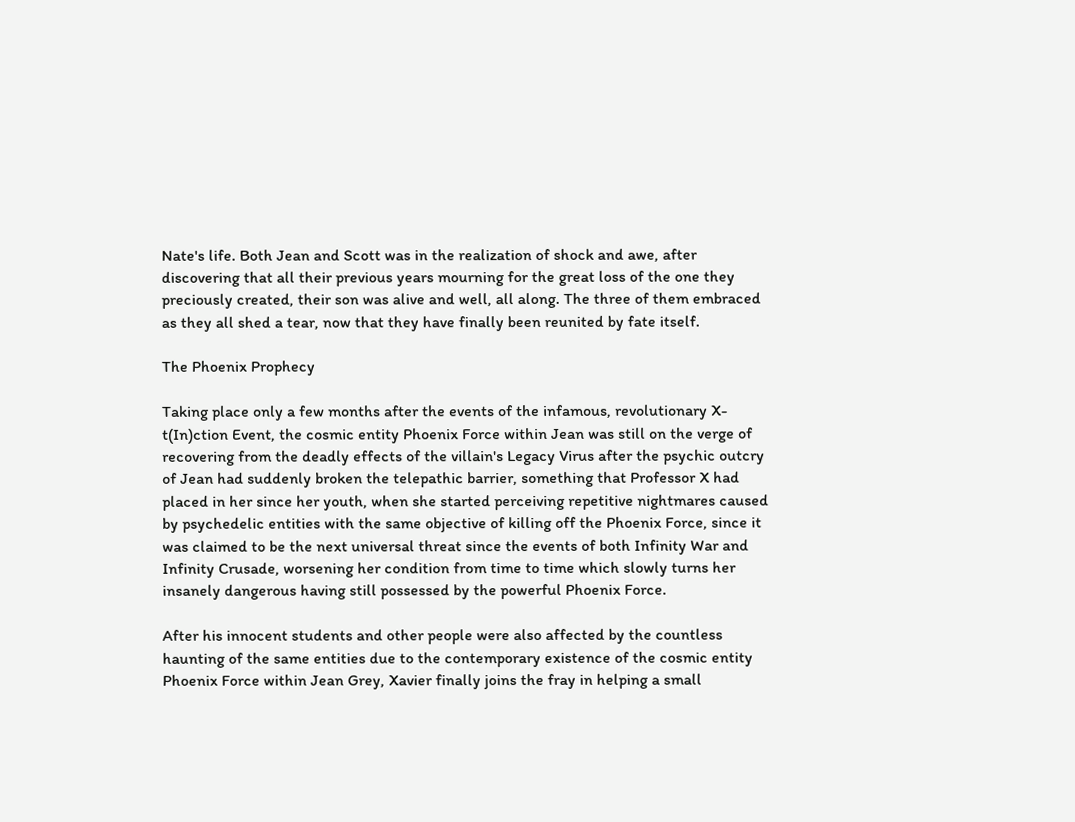Nate's life. Both Jean and Scott was in the realization of shock and awe, after discovering that all their previous years mourning for the great loss of the one they preciously created, their son was alive and well, all along. The three of them embraced as they all shed a tear, now that they have finally been reunited by fate itself.

The Phoenix Prophecy

Taking place only a few months after the events of the infamous, revolutionary X-t(In)ction Event, the cosmic entity Phoenix Force within Jean was still on the verge of recovering from the deadly effects of the villain's Legacy Virus after the psychic outcry of Jean had suddenly broken the telepathic barrier, something that Professor X had placed in her since her youth, when she started perceiving repetitive nightmares caused by psychedelic entities with the same objective of killing off the Phoenix Force, since it was claimed to be the next universal threat since the events of both Infinity War and Infinity Crusade, worsening her condition from time to time which slowly turns her insanely dangerous having still possessed by the powerful Phoenix Force.

After his innocent students and other people were also affected by the countless haunting of the same entities due to the contemporary existence of the cosmic entity Phoenix Force within Jean Grey, Xavier finally joins the fray in helping a small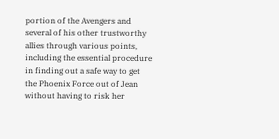portion of the Avengers and several of his other trustworthy allies through various points, including the essential procedure in finding out a safe way to get the Phoenix Force out of Jean without having to risk her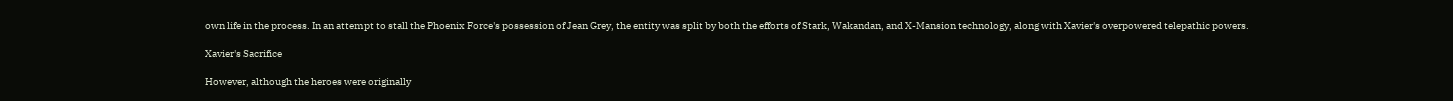own life in the process. In an attempt to stall the Phoenix Force's possession of Jean Grey, the entity was split by both the efforts of Stark, Wakandan, and X-Mansion technology, along with Xavier's overpowered telepathic powers.

Xavier's Sacrifice

However, although the heroes were originally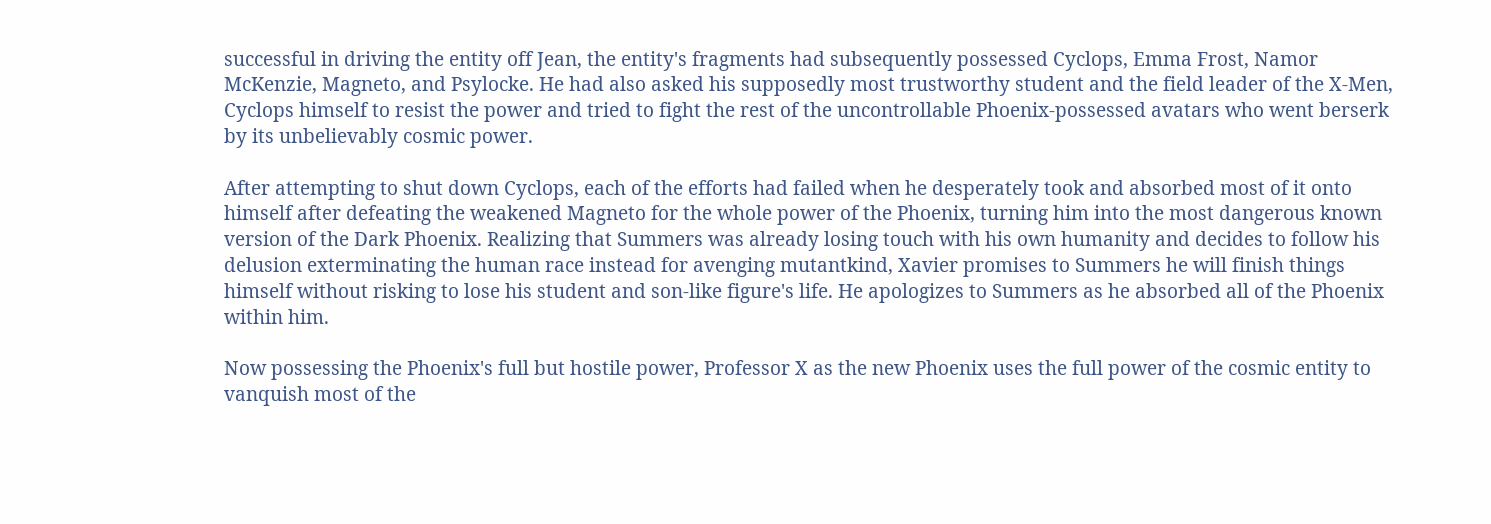successful in driving the entity off Jean, the entity's fragments had subsequently possessed Cyclops, Emma Frost, Namor McKenzie, Magneto, and Psylocke. He had also asked his supposedly most trustworthy student and the field leader of the X-Men, Cyclops himself to resist the power and tried to fight the rest of the uncontrollable Phoenix-possessed avatars who went berserk by its unbelievably cosmic power.

After attempting to shut down Cyclops, each of the efforts had failed when he desperately took and absorbed most of it onto himself after defeating the weakened Magneto for the whole power of the Phoenix, turning him into the most dangerous known version of the Dark Phoenix. Realizing that Summers was already losing touch with his own humanity and decides to follow his delusion exterminating the human race instead for avenging mutantkind, Xavier promises to Summers he will finish things himself without risking to lose his student and son-like figure's life. He apologizes to Summers as he absorbed all of the Phoenix within him.

Now possessing the Phoenix's full but hostile power, Professor X as the new Phoenix uses the full power of the cosmic entity to vanquish most of the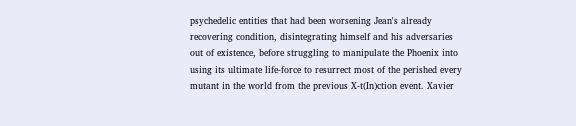psychedelic entities that had been worsening Jean's already recovering condition, disintegrating himself and his adversaries out of existence, before struggling to manipulate the Phoenix into using its ultimate life-force to resurrect most of the perished every mutant in the world from the previous X-t(In)ction event. Xavier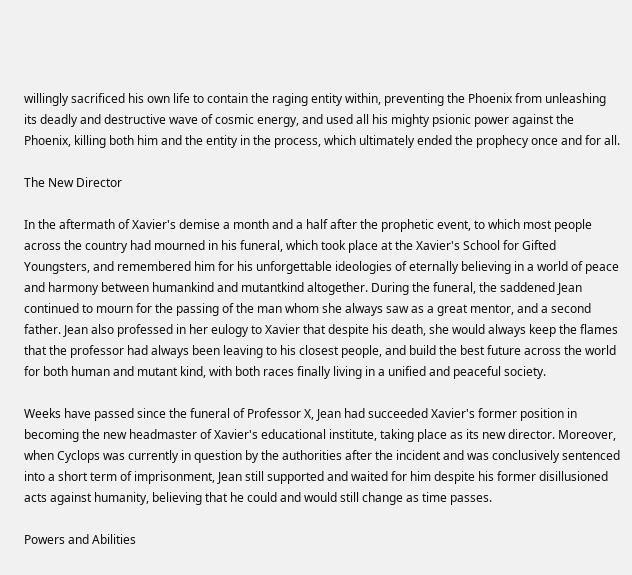willingly sacrificed his own life to contain the raging entity within, preventing the Phoenix from unleashing its deadly and destructive wave of cosmic energy, and used all his mighty psionic power against the Phoenix, killing both him and the entity in the process, which ultimately ended the prophecy once and for all.

The New Director

In the aftermath of Xavier's demise a month and a half after the prophetic event, to which most people across the country had mourned in his funeral, which took place at the Xavier's School for Gifted Youngsters, and remembered him for his unforgettable ideologies of eternally believing in a world of peace and harmony between humankind and mutantkind altogether. During the funeral, the saddened Jean continued to mourn for the passing of the man whom she always saw as a great mentor, and a second father. Jean also professed in her eulogy to Xavier that despite his death, she would always keep the flames that the professor had always been leaving to his closest people, and build the best future across the world for both human and mutant kind, with both races finally living in a unified and peaceful society.

Weeks have passed since the funeral of Professor X, Jean had succeeded Xavier's former position in becoming the new headmaster of Xavier's educational institute, taking place as its new director. Moreover, when Cyclops was currently in question by the authorities after the incident and was conclusively sentenced into a short term of imprisonment, Jean still supported and waited for him despite his former disillusioned acts against humanity, believing that he could and would still change as time passes.

Powers and Abilities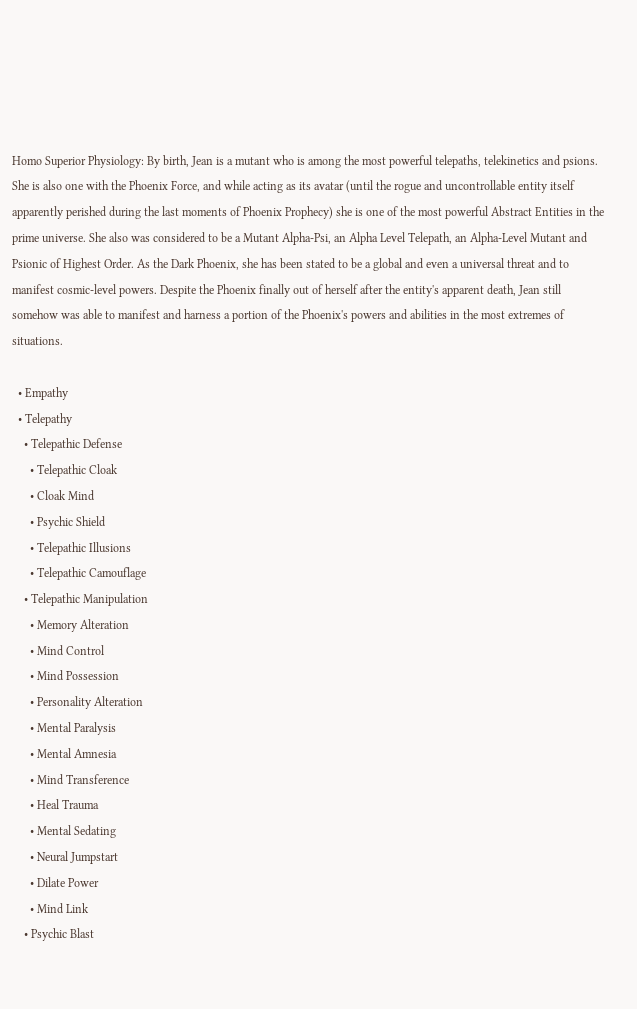Homo Superior Physiology: By birth, Jean is a mutant who is among the most powerful telepaths, telekinetics and psions. She is also one with the Phoenix Force, and while acting as its avatar (until the rogue and uncontrollable entity itself apparently perished during the last moments of Phoenix Prophecy) she is one of the most powerful Abstract Entities in the prime universe. She also was considered to be a Mutant Alpha-Psi, an Alpha Level Telepath, an Alpha-Level Mutant and Psionic of Highest Order. As the Dark Phoenix, she has been stated to be a global and even a universal threat and to manifest cosmic-level powers. Despite the Phoenix finally out of herself after the entity's apparent death, Jean still somehow was able to manifest and harness a portion of the Phoenix's powers and abilities in the most extremes of situations.

  • Empathy
  • Telepathy
    • Telepathic Defense
      • Telepathic Cloak
      • Cloak Mind
      • Psychic Shield
      • Telepathic Illusions
      • Telepathic Camouflage
    • Telepathic Manipulation
      • Memory Alteration
      • Mind Control
      • Mind Possession
      • Personality Alteration
      • Mental Paralysis
      • Mental Amnesia
      • Mind Transference
      • Heal Trauma
      • Mental Sedating
      • Neural Jumpstart
      • Dilate Power
      • Mind Link
    • Psychic Blast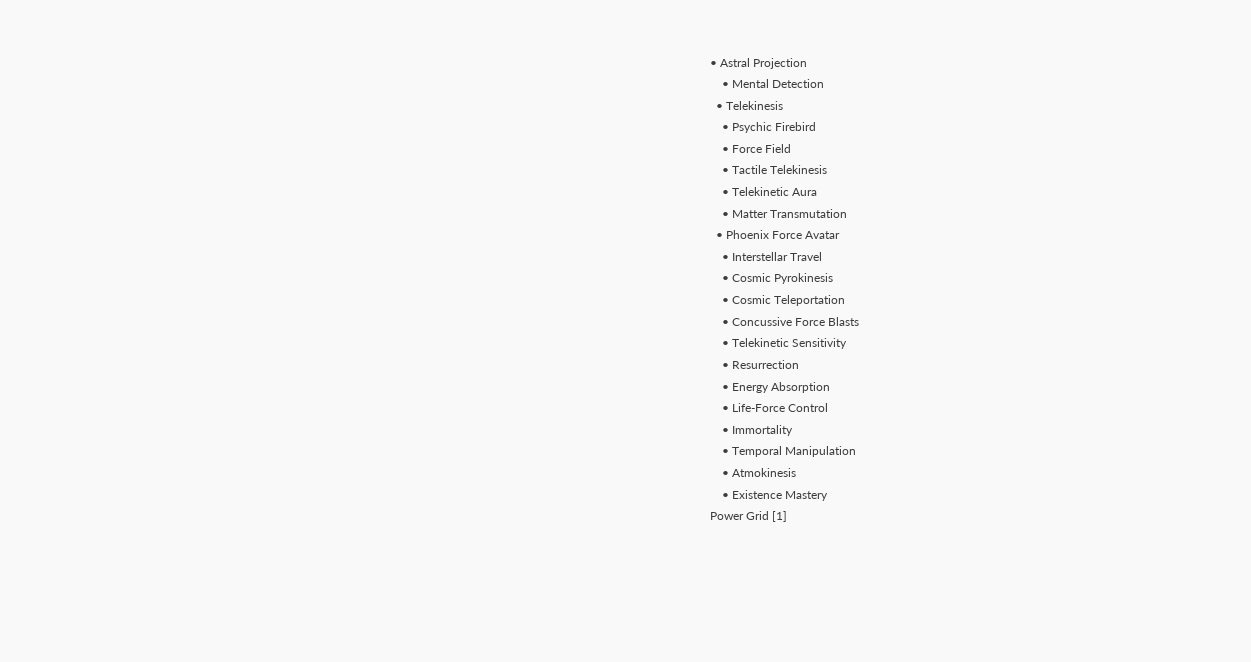• Astral Projection
    • Mental Detection
  • Telekinesis
    • Psychic Firebird
    • Force Field
    • Tactile Telekinesis
    • Telekinetic Aura
    • Matter Transmutation
  • Phoenix Force Avatar
    • Interstellar Travel
    • Cosmic Pyrokinesis
    • Cosmic Teleportation
    • Concussive Force Blasts
    • Telekinetic Sensitivity
    • Resurrection
    • Energy Absorption
    • Life-Force Control
    • Immortality
    • Temporal Manipulation
    • Atmokinesis
    • Existence Mastery
Power Grid [1]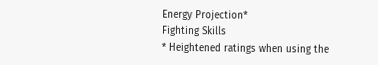Energy Projection*
Fighting Skills
* Heightened ratings when using the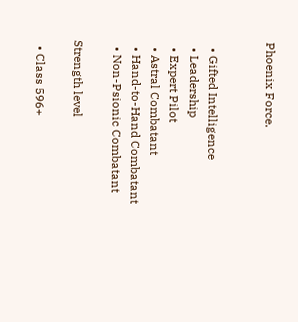Phoenix Force.


  • Gifted Intelligence
  • Leadership
  • Expert Pilot
  • Astral Combatant
  • Hand-to-Hand Combatant
  • Non-Psionic Combatant

Strength level

  • Class 596+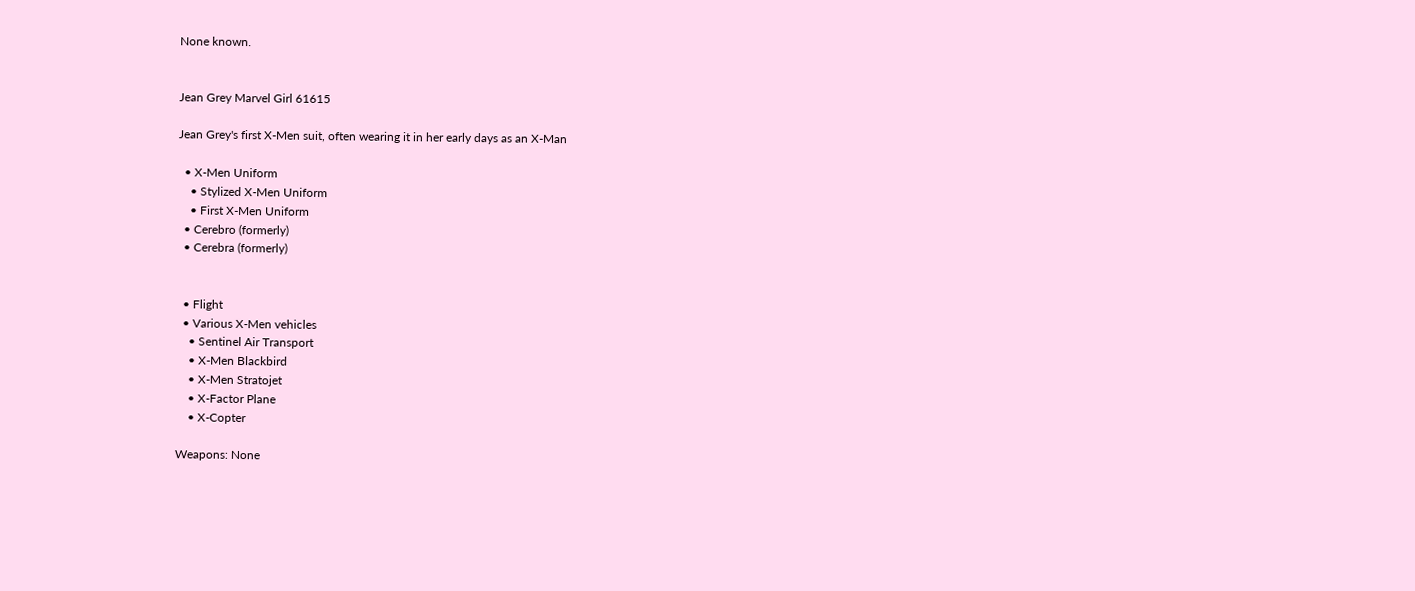None known.


Jean Grey Marvel Girl 61615

Jean Grey's first X-Men suit, often wearing it in her early days as an X-Man

  • X-Men Uniform
    • Stylized X-Men Uniform
    • First X-Men Uniform
  • Cerebro (formerly)
  • Cerebra (formerly)


  • Flight
  • Various X-Men vehicles
    • Sentinel Air Transport
    • X-Men Blackbird
    • X-Men Stratojet
    • X-Factor Plane
    • X-Copter

Weapons: None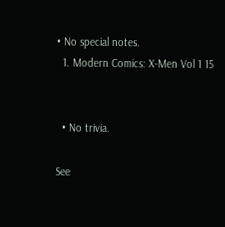• No special notes.
  1. Modern Comics: X-Men Vol 1 15


  • No trivia.

See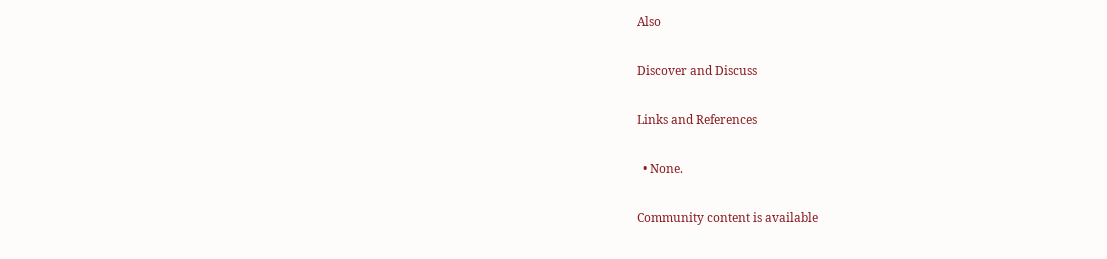Also

Discover and Discuss

Links and References

  • None.

Community content is available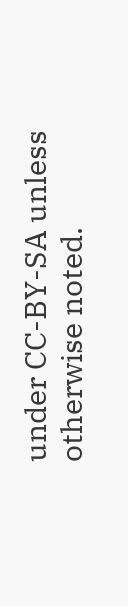under CC-BY-SA unless otherwise noted.